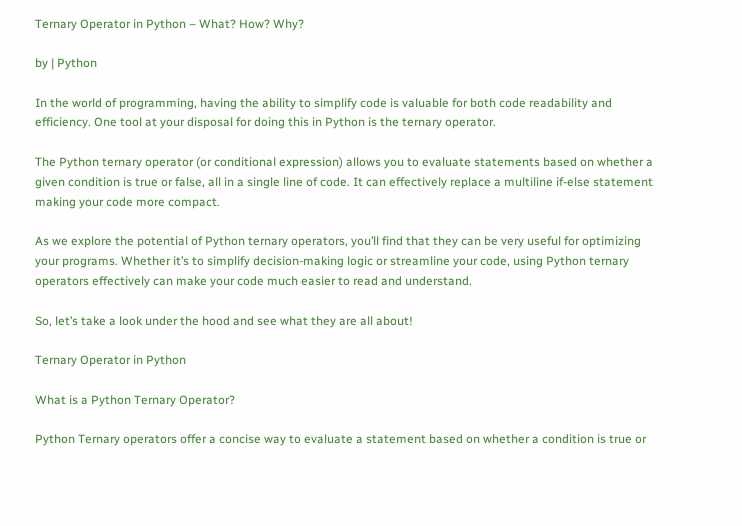Ternary Operator in Python – What? How? Why?

by | Python

In the world of programming, having the ability to simplify code is valuable for both code readability and efficiency. One tool at your disposal for doing this in Python is the ternary operator.

The Python ternary operator (or conditional expression) allows you to evaluate statements based on whether a given condition is true or false, all in a single line of code. It can effectively replace a multiline if-else statement making your code more compact.

As we explore the potential of Python ternary operators, you’ll find that they can be very useful for optimizing your programs. Whether it’s to simplify decision-making logic or streamline your code, using Python ternary operators effectively can make your code much easier to read and understand.

So, let’s take a look under the hood and see what they are all about!

Ternary Operator in Python

What is a Python Ternary Operator?

Python Ternary operators offer a concise way to evaluate a statement based on whether a condition is true or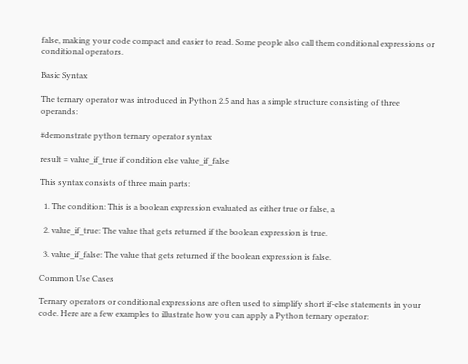false, making your code compact and easier to read. Some people also call them conditional expressions or conditional operators.

Basic Syntax

The ternary operator was introduced in Python 2.5 and has a simple structure consisting of three operands:

#demonstrate python ternary operator syntax

result = value_if_true if condition else value_if_false

This syntax consists of three main parts:

  1. The condition: This is a boolean expression evaluated as either true or false, a

  2. value_if_true: The value that gets returned if the boolean expression is true.

  3. value_if_false: The value that gets returned if the boolean expression is false.

Common Use Cases

Ternary operators or conditional expressions are often used to simplify short if-else statements in your code. Here are a few examples to illustrate how you can apply a Python ternary operator: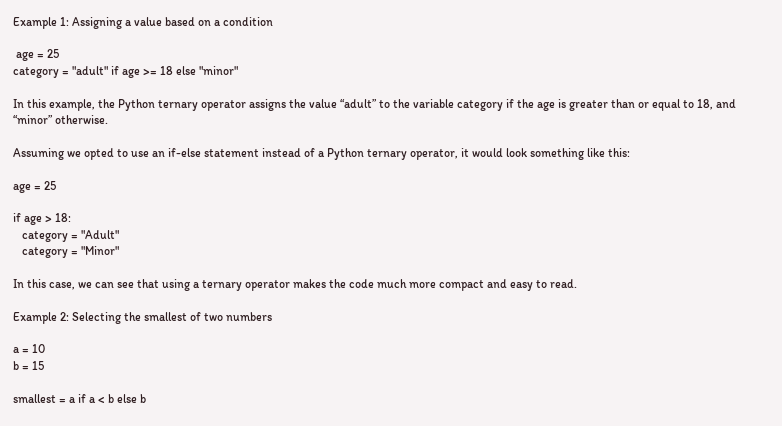Example 1: Assigning a value based on a condition

 age = 25
category = "adult" if age >= 18 else "minor"

In this example, the Python ternary operator assigns the value “adult” to the variable category if the age is greater than or equal to 18, and “minor” otherwise.

Assuming we opted to use an if-else statement instead of a Python ternary operator, it would look something like this:

age = 25

if age > 18:
   category = "Adult"
   category = "Minor"

In this case, we can see that using a ternary operator makes the code much more compact and easy to read.

Example 2: Selecting the smallest of two numbers

a = 10
b = 15

smallest = a if a < b else b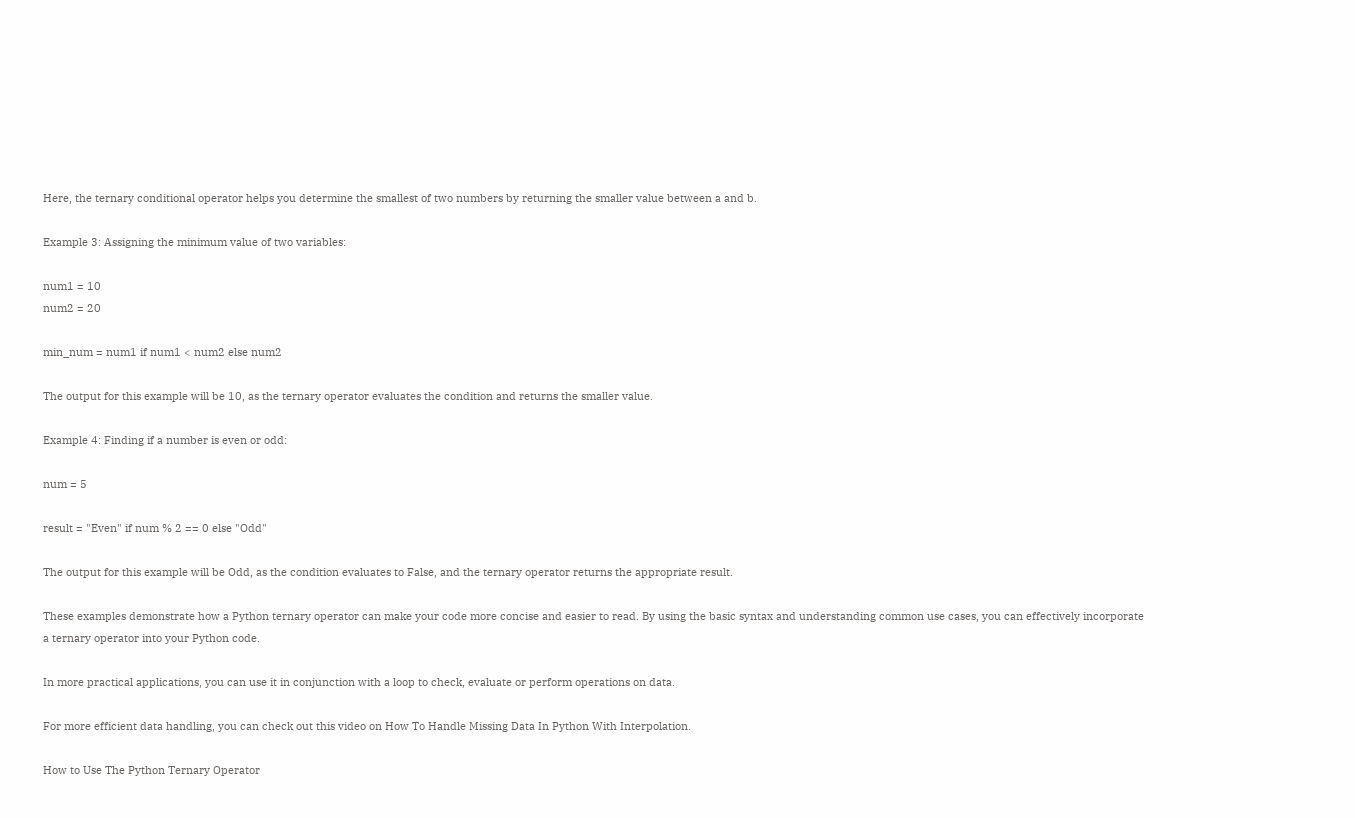Here, the ternary conditional operator helps you determine the smallest of two numbers by returning the smaller value between a and b.

Example 3: Assigning the minimum value of two variables:

num1 = 10
num2 = 20

min_num = num1 if num1 < num2 else num2

The output for this example will be 10, as the ternary operator evaluates the condition and returns the smaller value.

Example 4: Finding if a number is even or odd:

num = 5

result = "Even" if num % 2 == 0 else "Odd"

The output for this example will be Odd, as the condition evaluates to False, and the ternary operator returns the appropriate result.

These examples demonstrate how a Python ternary operator can make your code more concise and easier to read. By using the basic syntax and understanding common use cases, you can effectively incorporate a ternary operator into your Python code.

In more practical applications, you can use it in conjunction with a loop to check, evaluate or perform operations on data.

For more efficient data handling, you can check out this video on How To Handle Missing Data In Python With Interpolation.

How to Use The Python Ternary Operator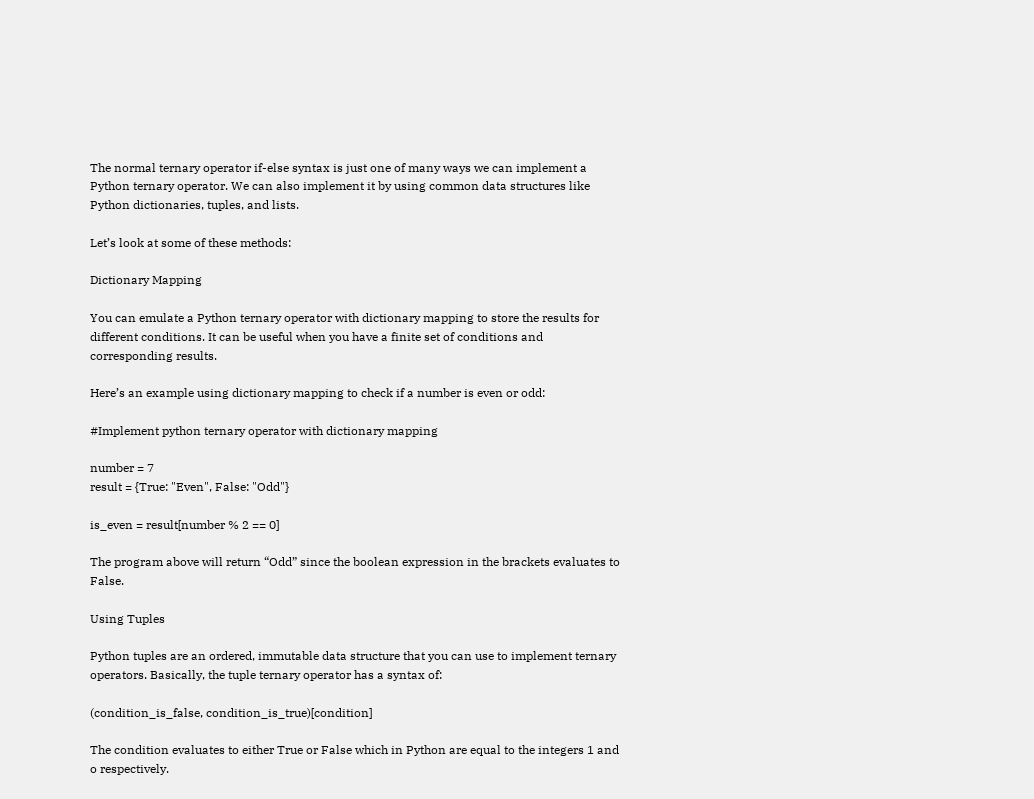The normal ternary operator if-else syntax is just one of many ways we can implement a Python ternary operator. We can also implement it by using common data structures like Python dictionaries, tuples, and lists.

Let’s look at some of these methods:

Dictionary Mapping

You can emulate a Python ternary operator with dictionary mapping to store the results for different conditions. It can be useful when you have a finite set of conditions and corresponding results.

Here’s an example using dictionary mapping to check if a number is even or odd:

#Implement python ternary operator with dictionary mapping

number = 7
result = {True: "Even", False: "Odd"}

is_even = result[number % 2 == 0]

The program above will return “Odd” since the boolean expression in the brackets evaluates to False.

Using Tuples

Python tuples are an ordered, immutable data structure that you can use to implement ternary operators. Basically, the tuple ternary operator has a syntax of:

(condition_is_false, condition_is_true)[condition]

The condition evaluates to either True or False which in Python are equal to the integers 1 and o respectively.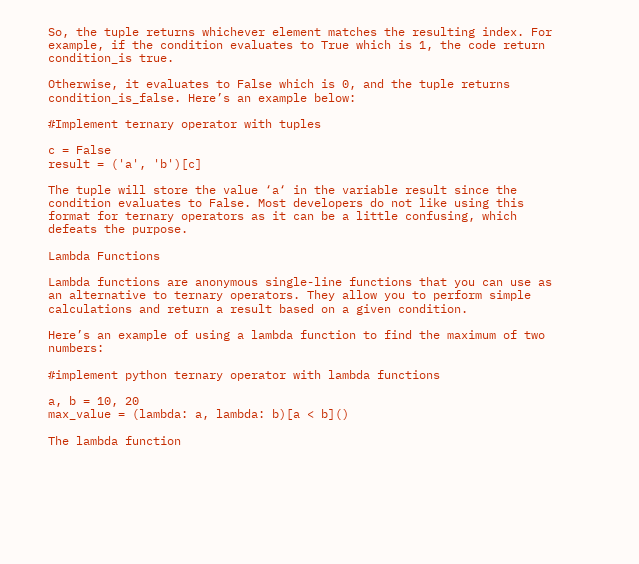So, the tuple returns whichever element matches the resulting index. For example, if the condition evaluates to True which is 1, the code return condition_is true.

Otherwise, it evaluates to False which is 0, and the tuple returns condition_is_false. Here’s an example below:

#Implement ternary operator with tuples

c = False
result = ('a', 'b')[c]

The tuple will store the value ‘a‘ in the variable result since the condition evaluates to False. Most developers do not like using this format for ternary operators as it can be a little confusing, which defeats the purpose.

Lambda Functions

Lambda functions are anonymous single-line functions that you can use as an alternative to ternary operators. They allow you to perform simple calculations and return a result based on a given condition.

Here’s an example of using a lambda function to find the maximum of two numbers:

#implement python ternary operator with lambda functions

a, b = 10, 20
max_value = (lambda: a, lambda: b)[a < b]()

The lambda function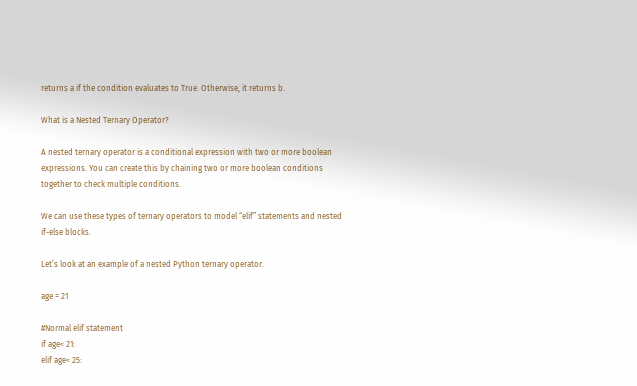returns a if the condition evaluates to True. Otherwise, it returns b.

What is a Nested Ternary Operator?

A nested ternary operator is a conditional expression with two or more boolean expressions. You can create this by chaining two or more boolean conditions together to check multiple conditions.

We can use these types of ternary operators to model “elif” statements and nested if-else blocks.

Let’s look at an example of a nested Python ternary operator.

age = 21

#Normal elif statement
if age< 21:
elif age< 25: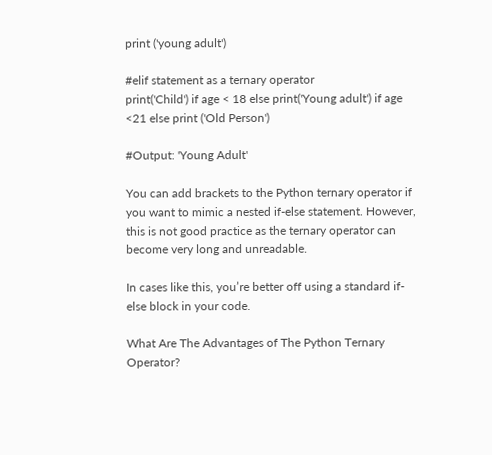print ('young adult')

#elif statement as a ternary operator
print('Child') if age < 18 else print('Young adult') if age <21 else print ('Old Person')

#Output: 'Young Adult'

You can add brackets to the Python ternary operator if you want to mimic a nested if-else statement. However, this is not good practice as the ternary operator can become very long and unreadable.

In cases like this, you’re better off using a standard if-else block in your code.

What Are The Advantages of The Python Ternary Operator?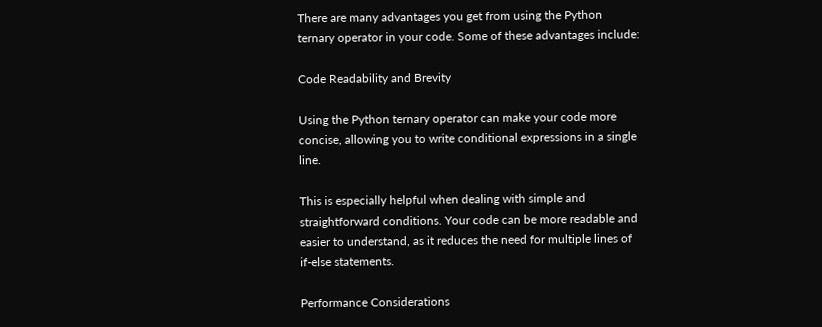There are many advantages you get from using the Python ternary operator in your code. Some of these advantages include:

Code Readability and Brevity

Using the Python ternary operator can make your code more concise, allowing you to write conditional expressions in a single line.

This is especially helpful when dealing with simple and straightforward conditions. Your code can be more readable and easier to understand, as it reduces the need for multiple lines of if-else statements.

Performance Considerations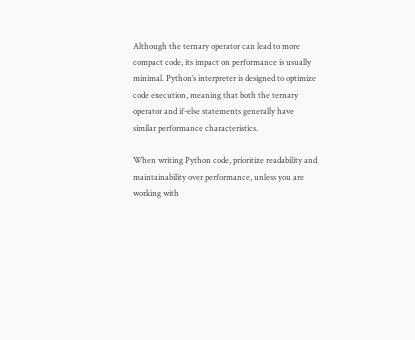Although the ternary operator can lead to more compact code, its impact on performance is usually minimal. Python’s interpreter is designed to optimize code execution, meaning that both the ternary operator and if-else statements generally have similar performance characteristics.

When writing Python code, prioritize readability and maintainability over performance, unless you are working with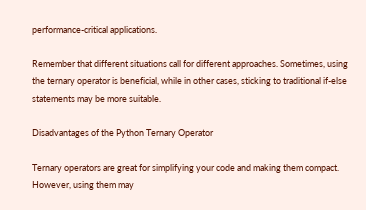performance-critical applications.

Remember that different situations call for different approaches. Sometimes, using the ternary operator is beneficial, while in other cases, sticking to traditional if-else statements may be more suitable.

Disadvantages of the Python Ternary Operator

Ternary operators are great for simplifying your code and making them compact. However, using them may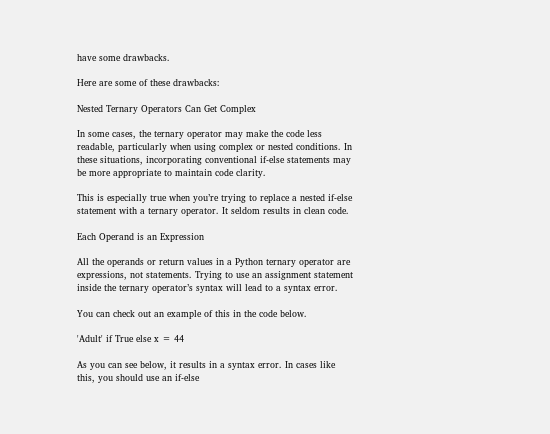have some drawbacks.

Here are some of these drawbacks:

Nested Ternary Operators Can Get Complex

In some cases, the ternary operator may make the code less readable, particularly when using complex or nested conditions. In these situations, incorporating conventional if-else statements may be more appropriate to maintain code clarity.

This is especially true when you’re trying to replace a nested if-else statement with a ternary operator. It seldom results in clean code.

Each Operand is an Expression

All the operands or return values in a Python ternary operator are expressions, not statements. Trying to use an assignment statement inside the ternary operator’s syntax will lead to a syntax error.

You can check out an example of this in the code below.

'Adult' if True else x = 44

As you can see below, it results in a syntax error. In cases like this, you should use an if-else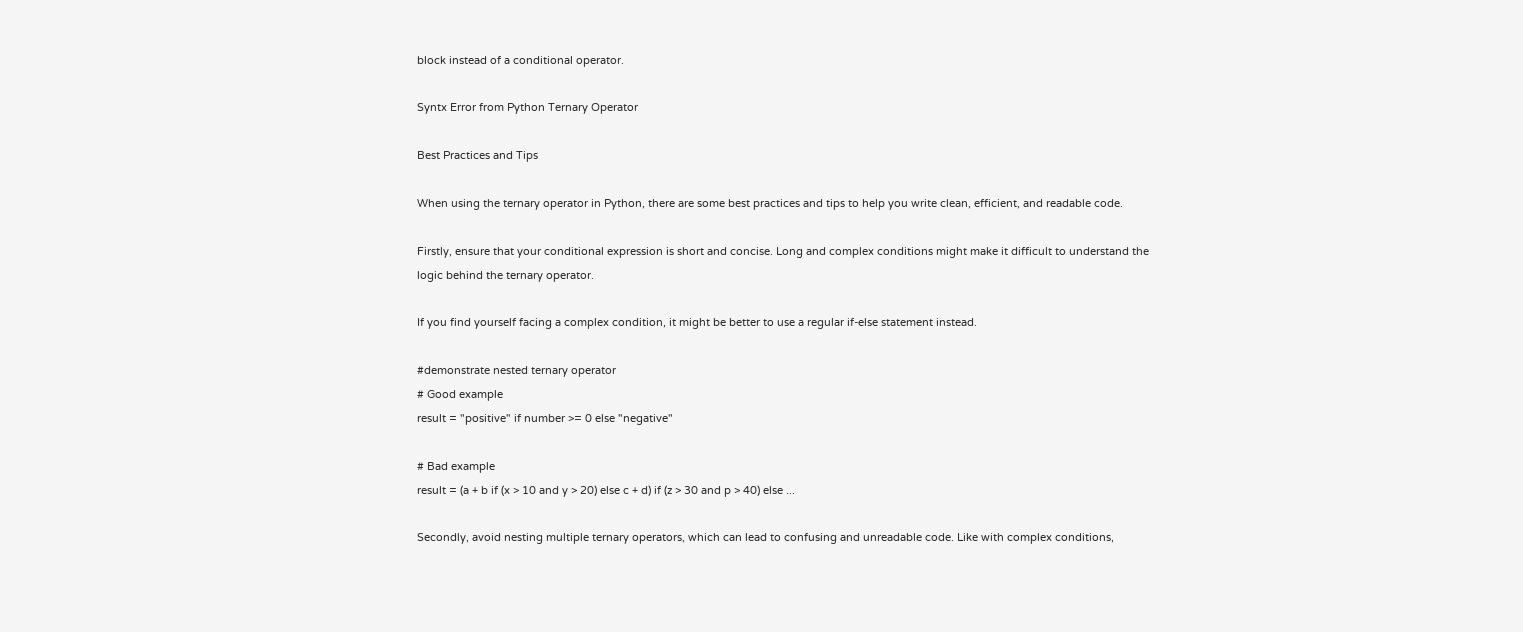block instead of a conditional operator.

Syntx Error from Python Ternary Operator

Best Practices and Tips

When using the ternary operator in Python, there are some best practices and tips to help you write clean, efficient, and readable code.

Firstly, ensure that your conditional expression is short and concise. Long and complex conditions might make it difficult to understand the logic behind the ternary operator.

If you find yourself facing a complex condition, it might be better to use a regular if-else statement instead.

#demonstrate nested ternary operator
# Good example
result = "positive" if number >= 0 else "negative"

# Bad example
result = (a + b if (x > 10 and y > 20) else c + d) if (z > 30 and p > 40) else ...

Secondly, avoid nesting multiple ternary operators, which can lead to confusing and unreadable code. Like with complex conditions,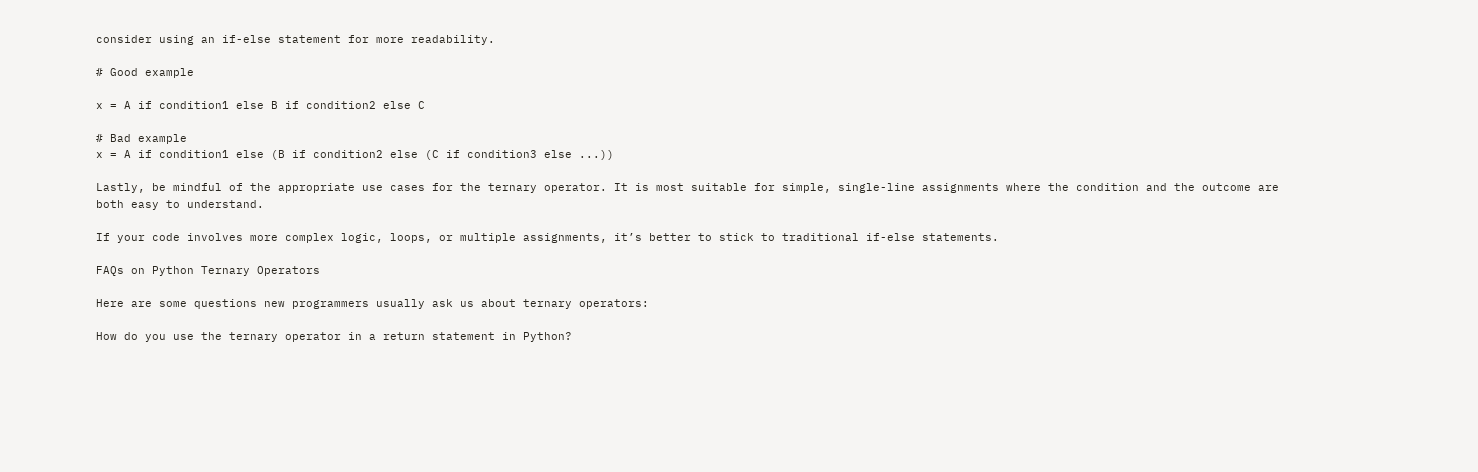consider using an if-else statement for more readability.

# Good example

x = A if condition1 else B if condition2 else C

# Bad example
x = A if condition1 else (B if condition2 else (C if condition3 else ...))

Lastly, be mindful of the appropriate use cases for the ternary operator. It is most suitable for simple, single-line assignments where the condition and the outcome are both easy to understand.

If your code involves more complex logic, loops, or multiple assignments, it’s better to stick to traditional if-else statements.

FAQs on Python Ternary Operators

Here are some questions new programmers usually ask us about ternary operators:

How do you use the ternary operator in a return statement in Python?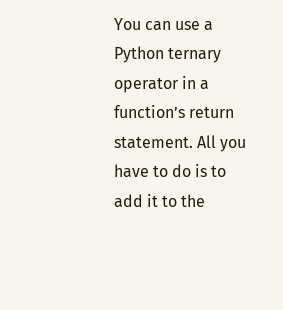You can use a Python ternary operator in a function’s return statement. All you have to do is to add it to the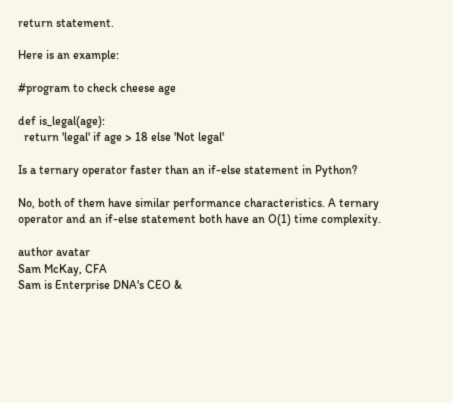return statement.

Here is an example:

#program to check cheese age

def is_legal(age):
  return 'legal' if age > 18 else 'Not legal'

Is a ternary operator faster than an if-else statement in Python?

No, both of them have similar performance characteristics. A ternary operator and an if-else statement both have an O(1) time complexity.

author avatar
Sam McKay, CFA
Sam is Enterprise DNA's CEO &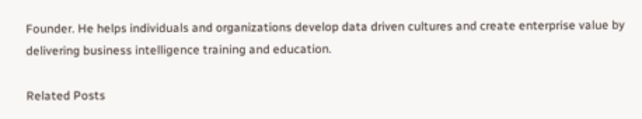Founder. He helps individuals and organizations develop data driven cultures and create enterprise value by delivering business intelligence training and education.

Related Posts